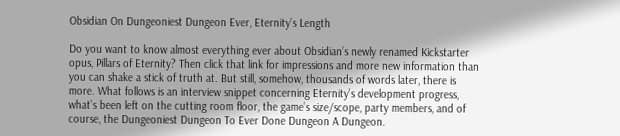Obsidian On Dungeoniest Dungeon Ever, Eternity’s Length

Do you want to know almost everything ever about Obsidian’s newly renamed Kickstarter opus, Pillars of Eternity? Then click that link for impressions and more new information than you can shake a stick of truth at. But still, somehow, thousands of words later, there is more. What follows is an interview snippet concerning Eternity’s development progress, what’s been left on the cutting room floor, the game’s size/scope, party members, and of course, the Dungeoniest Dungeon To Ever Done Dungeon A Dungeon.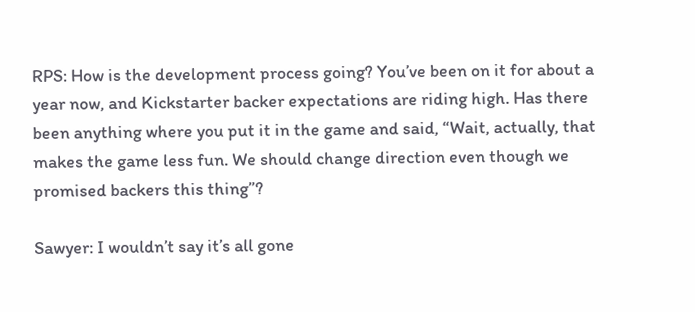RPS: How is the development process going? You’ve been on it for about a year now, and Kickstarter backer expectations are riding high. Has there been anything where you put it in the game and said, “Wait, actually, that makes the game less fun. We should change direction even though we promised backers this thing”?

Sawyer: I wouldn’t say it’s all gone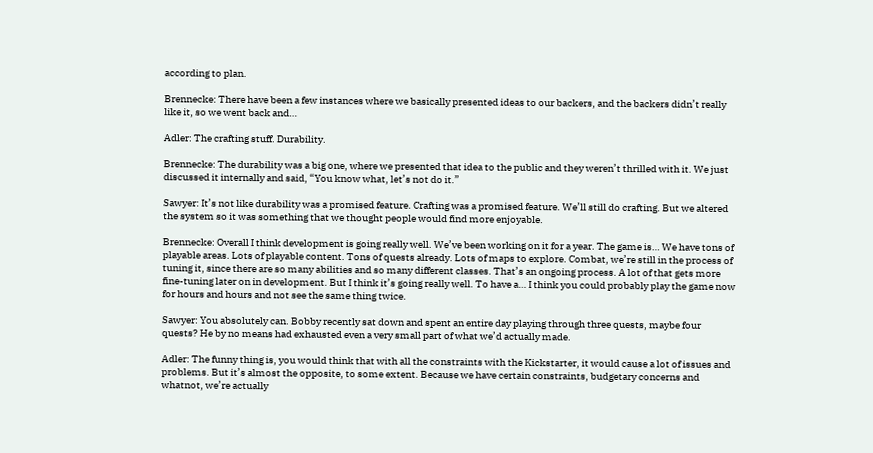according to plan.

Brennecke: There have been a few instances where we basically presented ideas to our backers, and the backers didn’t really like it, so we went back and…

Adler: The crafting stuff. Durability.

Brennecke: The durability was a big one, where we presented that idea to the public and they weren’t thrilled with it. We just discussed it internally and said, “You know what, let’s not do it.”

Sawyer: It’s not like durability was a promised feature. Crafting was a promised feature. We’ll still do crafting. But we altered the system so it was something that we thought people would find more enjoyable.

Brennecke: Overall I think development is going really well. We’ve been working on it for a year. The game is… We have tons of playable areas. Lots of playable content. Tons of quests already. Lots of maps to explore. Combat, we’re still in the process of tuning it, since there are so many abilities and so many different classes. That’s an ongoing process. A lot of that gets more fine-tuning later on in development. But I think it’s going really well. To have a… I think you could probably play the game now for hours and hours and not see the same thing twice.

Sawyer: You absolutely can. Bobby recently sat down and spent an entire day playing through three quests, maybe four quests? He by no means had exhausted even a very small part of what we’d actually made.

Adler: The funny thing is, you would think that with all the constraints with the Kickstarter, it would cause a lot of issues and problems. But it’s almost the opposite, to some extent. Because we have certain constraints, budgetary concerns and whatnot, we’re actually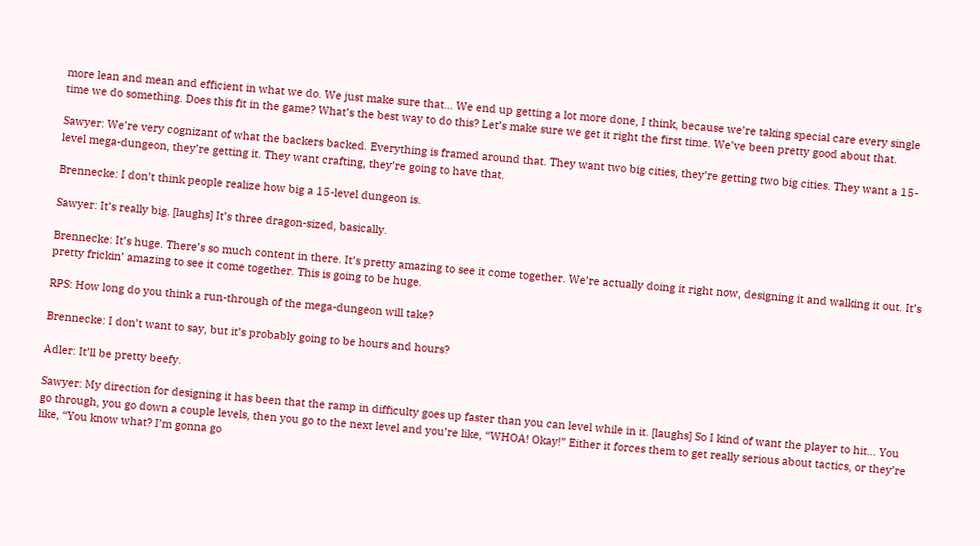more lean and mean and efficient in what we do. We just make sure that… We end up getting a lot more done, I think, because we’re taking special care every single time we do something. Does this fit in the game? What’s the best way to do this? Let’s make sure we get it right the first time. We’ve been pretty good about that.

Sawyer: We’re very cognizant of what the backers backed. Everything is framed around that. They want two big cities, they’re getting two big cities. They want a 15-level mega-dungeon, they’re getting it. They want crafting, they’re going to have that.

Brennecke: I don’t think people realize how big a 15-level dungeon is.

Sawyer: It’s really big. [laughs] It’s three dragon-sized, basically.

Brennecke: It’s huge. There’s so much content in there. It’s pretty amazing to see it come together. We’re actually doing it right now, designing it and walking it out. It’s pretty frickin’ amazing to see it come together. This is going to be huge.

RPS: How long do you think a run-through of the mega-dungeon will take?

Brennecke: I don’t want to say, but it’s probably going to be hours and hours?

Adler: It’ll be pretty beefy.

Sawyer: My direction for designing it has been that the ramp in difficulty goes up faster than you can level while in it. [laughs] So I kind of want the player to hit… You go through, you go down a couple levels, then you go to the next level and you’re like, “WHOA! Okay!” Either it forces them to get really serious about tactics, or they’re like, “You know what? I’m gonna go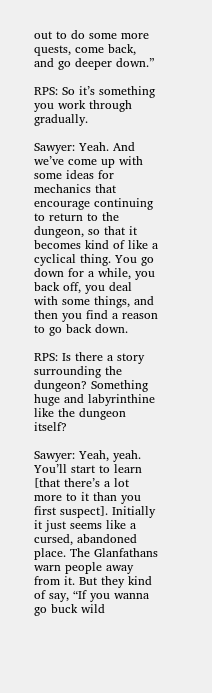out to do some more quests, come back, and go deeper down.”

RPS: So it’s something you work through gradually.

Sawyer: Yeah. And we’ve come up with some ideas for mechanics that encourage continuing to return to the dungeon, so that it becomes kind of like a cyclical thing. You go down for a while, you back off, you deal with some things, and then you find a reason to go back down.

RPS: Is there a story surrounding the dungeon? Something huge and labyrinthine like the dungeon itself?

Sawyer: Yeah, yeah. You’ll start to learn [that there’s a lot more to it than you first suspect]. Initially it just seems like a cursed, abandoned place. The Glanfathans warn people away from it. But they kind of say, “If you wanna go buck wild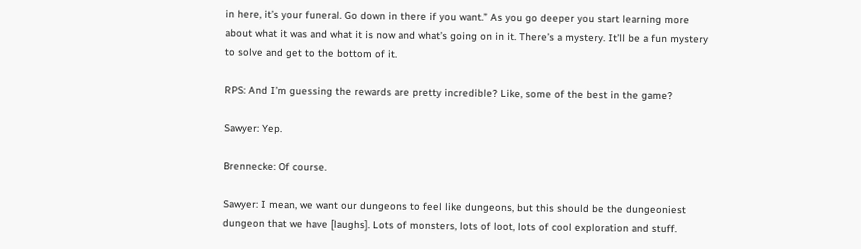in here, it’s your funeral. Go down in there if you want.” As you go deeper you start learning more about what it was and what it is now and what’s going on in it. There’s a mystery. It’ll be a fun mystery to solve and get to the bottom of it.

RPS: And I’m guessing the rewards are pretty incredible? Like, some of the best in the game?

Sawyer: Yep.

Brennecke: Of course.

Sawyer: I mean, we want our dungeons to feel like dungeons, but this should be the dungeoniest dungeon that we have [laughs]. Lots of monsters, lots of loot, lots of cool exploration and stuff.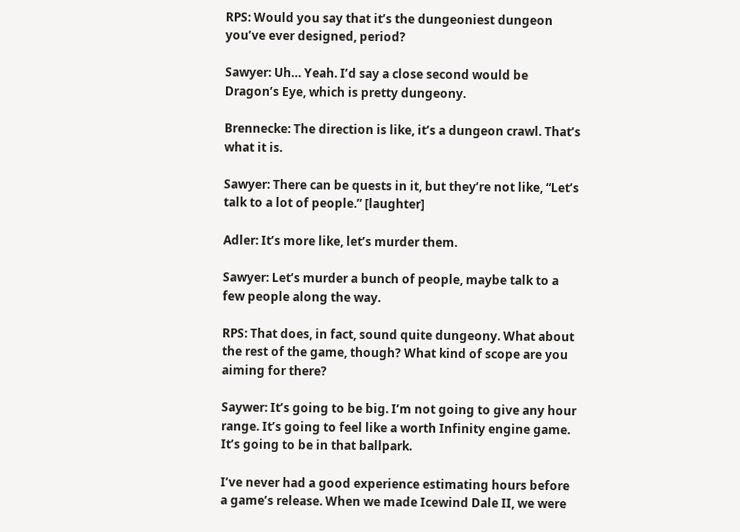RPS: Would you say that it’s the dungeoniest dungeon you’ve ever designed, period?

Sawyer: Uh… Yeah. I’d say a close second would be Dragon’s Eye, which is pretty dungeony.

Brennecke: The direction is like, it’s a dungeon crawl. That’s what it is.

Sawyer: There can be quests in it, but they’re not like, “Let’s talk to a lot of people.” [laughter]

Adler: It’s more like, let’s murder them.

Sawyer: Let’s murder a bunch of people, maybe talk to a few people along the way.

RPS: That does, in fact, sound quite dungeony. What about the rest of the game, though? What kind of scope are you aiming for there?

Saywer: It’s going to be big. I’m not going to give any hour range. It’s going to feel like a worth Infinity engine game. It’s going to be in that ballpark.

I’ve never had a good experience estimating hours before a game’s release. When we made Icewind Dale II, we were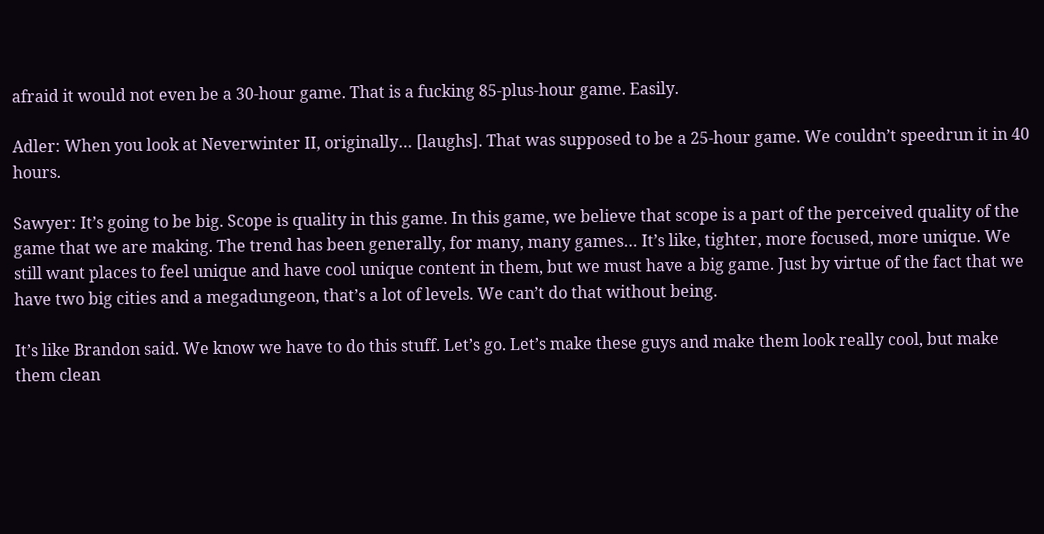afraid it would not even be a 30-hour game. That is a fucking 85-plus-hour game. Easily.

Adler: When you look at Neverwinter II, originally… [laughs]. That was supposed to be a 25-hour game. We couldn’t speedrun it in 40 hours.

Sawyer: It’s going to be big. Scope is quality in this game. In this game, we believe that scope is a part of the perceived quality of the game that we are making. The trend has been generally, for many, many games… It’s like, tighter, more focused, more unique. We still want places to feel unique and have cool unique content in them, but we must have a big game. Just by virtue of the fact that we have two big cities and a megadungeon, that’s a lot of levels. We can’t do that without being.

It’s like Brandon said. We know we have to do this stuff. Let’s go. Let’s make these guys and make them look really cool, but make them clean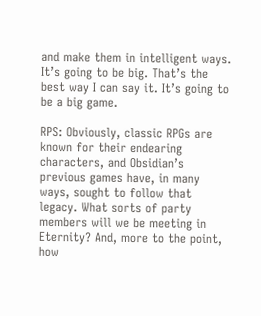and make them in intelligent ways. It’s going to be big. That’s the best way I can say it. It’s going to be a big game.

RPS: Obviously, classic RPGs are known for their endearing characters, and Obsidian’s previous games have, in many ways, sought to follow that legacy. What sorts of party members will we be meeting in Eternity? And, more to the point, how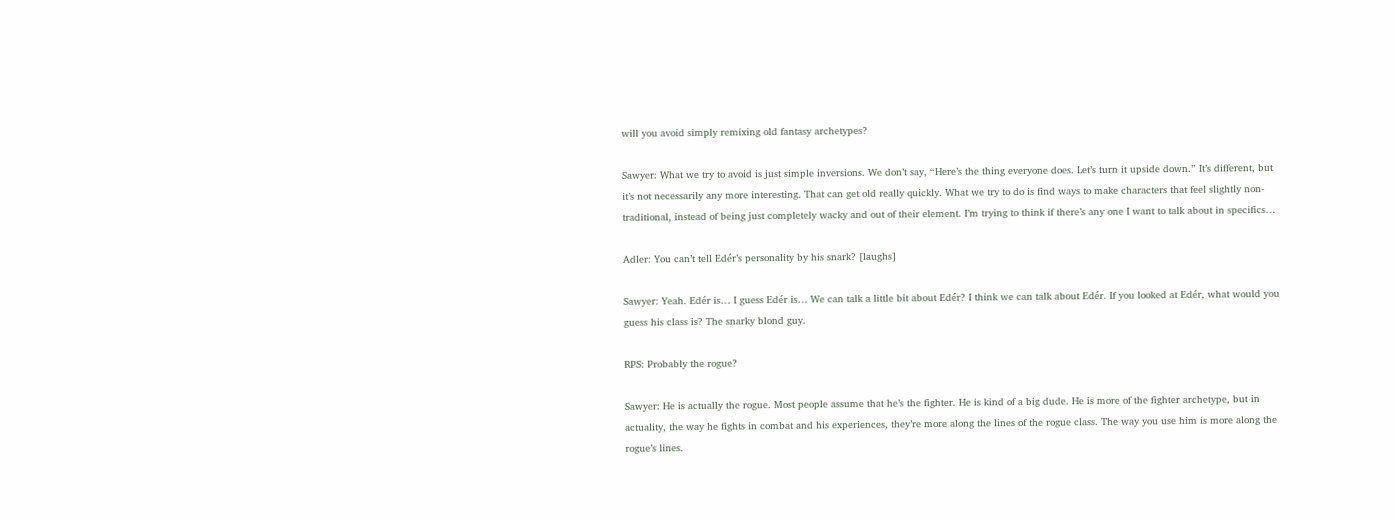will you avoid simply remixing old fantasy archetypes?

Sawyer: What we try to avoid is just simple inversions. We don’t say, “Here’s the thing everyone does. Let’s turn it upside down.” It’s different, but it’s not necessarily any more interesting. That can get old really quickly. What we try to do is find ways to make characters that feel slightly non-traditional, instead of being just completely wacky and out of their element. I’m trying to think if there’s any one I want to talk about in specifics…

Adler: You can’t tell Edér’s personality by his snark? [laughs]

Sawyer: Yeah. Edér is… I guess Edér is… We can talk a little bit about Edér? I think we can talk about Edér. If you looked at Edér, what would you guess his class is? The snarky blond guy.

RPS: Probably the rogue?

Sawyer: He is actually the rogue. Most people assume that he’s the fighter. He is kind of a big dude. He is more of the fighter archetype, but in actuality, the way he fights in combat and his experiences, they’re more along the lines of the rogue class. The way you use him is more along the rogue’s lines.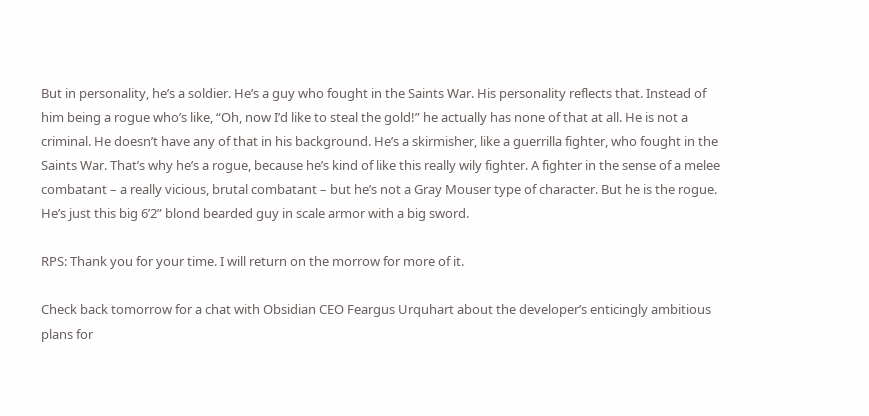But in personality, he’s a soldier. He’s a guy who fought in the Saints War. His personality reflects that. Instead of him being a rogue who’s like, “Oh, now I’d like to steal the gold!” he actually has none of that at all. He is not a criminal. He doesn’t have any of that in his background. He’s a skirmisher, like a guerrilla fighter, who fought in the Saints War. That’s why he’s a rogue, because he’s kind of like this really wily fighter. A fighter in the sense of a melee combatant – a really vicious, brutal combatant – but he’s not a Gray Mouser type of character. But he is the rogue. He’s just this big 6’2” blond bearded guy in scale armor with a big sword.

RPS: Thank you for your time. I will return on the morrow for more of it.

Check back tomorrow for a chat with Obsidian CEO Feargus Urquhart about the developer’s enticingly ambitious plans for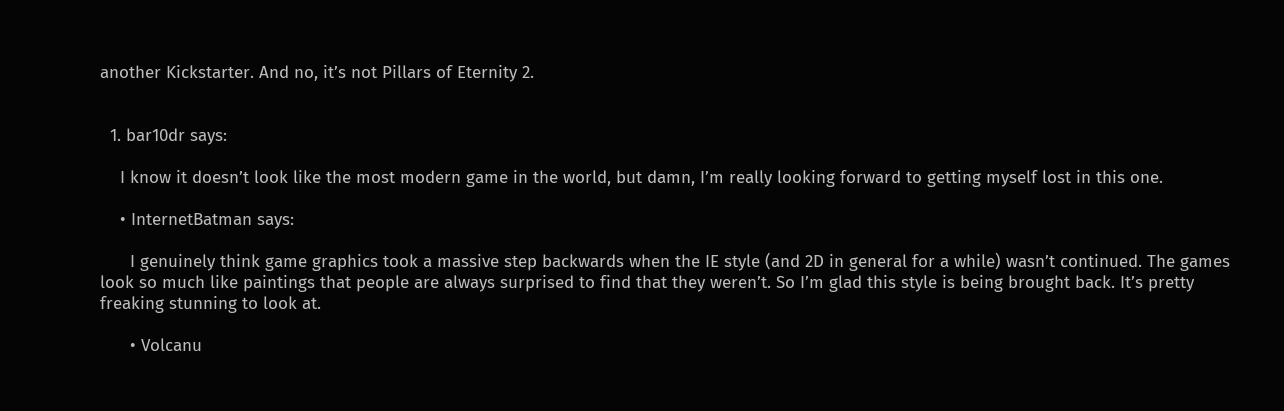another Kickstarter. And no, it’s not Pillars of Eternity 2.


  1. bar10dr says:

    I know it doesn’t look like the most modern game in the world, but damn, I’m really looking forward to getting myself lost in this one.

    • InternetBatman says:

      I genuinely think game graphics took a massive step backwards when the IE style (and 2D in general for a while) wasn’t continued. The games look so much like paintings that people are always surprised to find that they weren’t. So I’m glad this style is being brought back. It’s pretty freaking stunning to look at.

      • Volcanu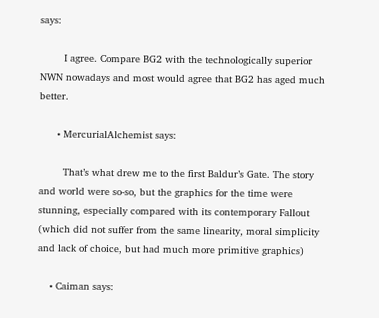says:

        I agree. Compare BG2 with the technologically superior NWN nowadays and most would agree that BG2 has aged much better.

      • MercurialAlchemist says:

        That’s what drew me to the first Baldur’s Gate. The story and world were so-so, but the graphics for the time were stunning, especially compared with its contemporary Fallout (which did not suffer from the same linearity, moral simplicity and lack of choice, but had much more primitive graphics)

    • Caiman says: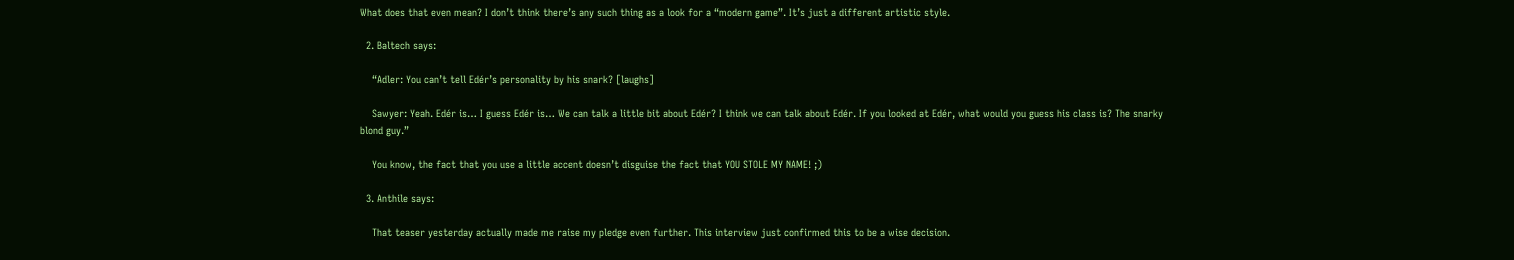What does that even mean? I don’t think there’s any such thing as a look for a “modern game”. It’s just a different artistic style.

  2. Baltech says:

    “Adler: You can’t tell Edér’s personality by his snark? [laughs]

    Sawyer: Yeah. Edér is… I guess Edér is… We can talk a little bit about Edér? I think we can talk about Edér. If you looked at Edér, what would you guess his class is? The snarky blond guy.”

    You know, the fact that you use a little accent doesn’t disguise the fact that YOU STOLE MY NAME! ;)

  3. Anthile says:

    That teaser yesterday actually made me raise my pledge even further. This interview just confirmed this to be a wise decision.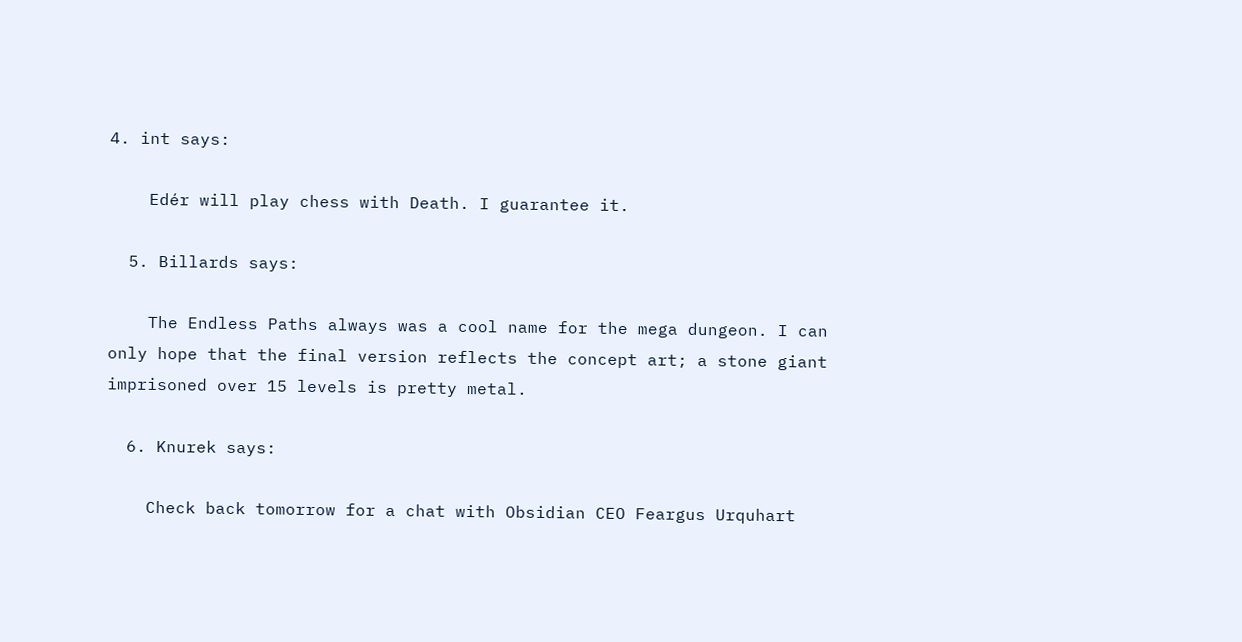4. int says:

    Edér will play chess with Death. I guarantee it.

  5. Billards says:

    The Endless Paths always was a cool name for the mega dungeon. I can only hope that the final version reflects the concept art; a stone giant imprisoned over 15 levels is pretty metal.

  6. Knurek says:

    Check back tomorrow for a chat with Obsidian CEO Feargus Urquhart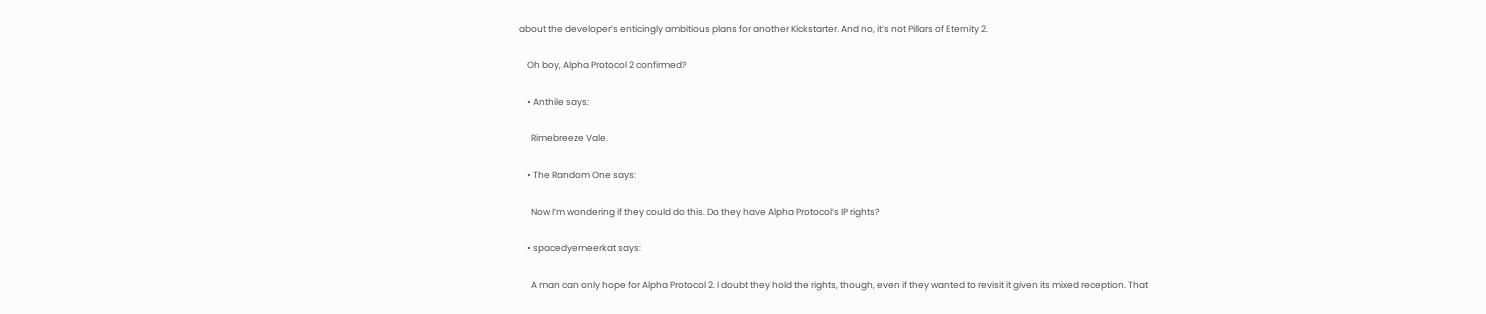about the developer’s enticingly ambitious plans for another Kickstarter. And no, it’s not Pillars of Eternity 2.

    Oh boy, Alpha Protocol 2 confirmed?

    • Anthile says:

      Rimebreeze Vale.

    • The Random One says:

      Now I’m wondering if they could do this. Do they have Alpha Protocol’s IP rights?

    • spacedyemeerkat says:

      A man can only hope for Alpha Protocol 2. I doubt they hold the rights, though, even if they wanted to revisit it given its mixed reception. That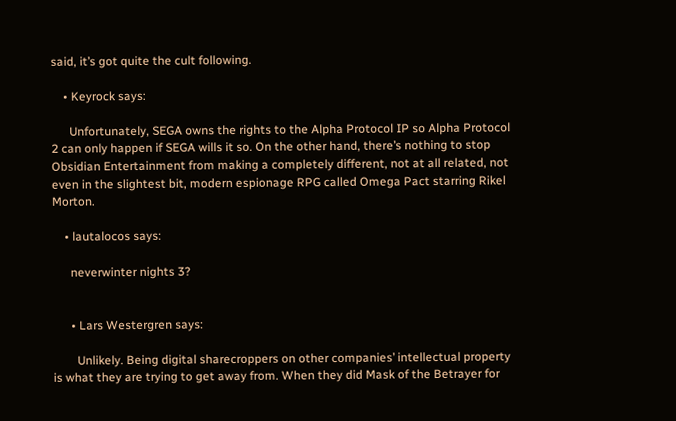said, it’s got quite the cult following.

    • Keyrock says:

      Unfortunately, SEGA owns the rights to the Alpha Protocol IP so Alpha Protocol 2 can only happen if SEGA wills it so. On the other hand, there’s nothing to stop Obsidian Entertainment from making a completely different, not at all related, not even in the slightest bit, modern espionage RPG called Omega Pact starring Rikel Morton.

    • lautalocos says:

      neverwinter nights 3?


      • Lars Westergren says:

        Unlikely. Being digital sharecroppers on other companies’ intellectual property is what they are trying to get away from. When they did Mask of the Betrayer for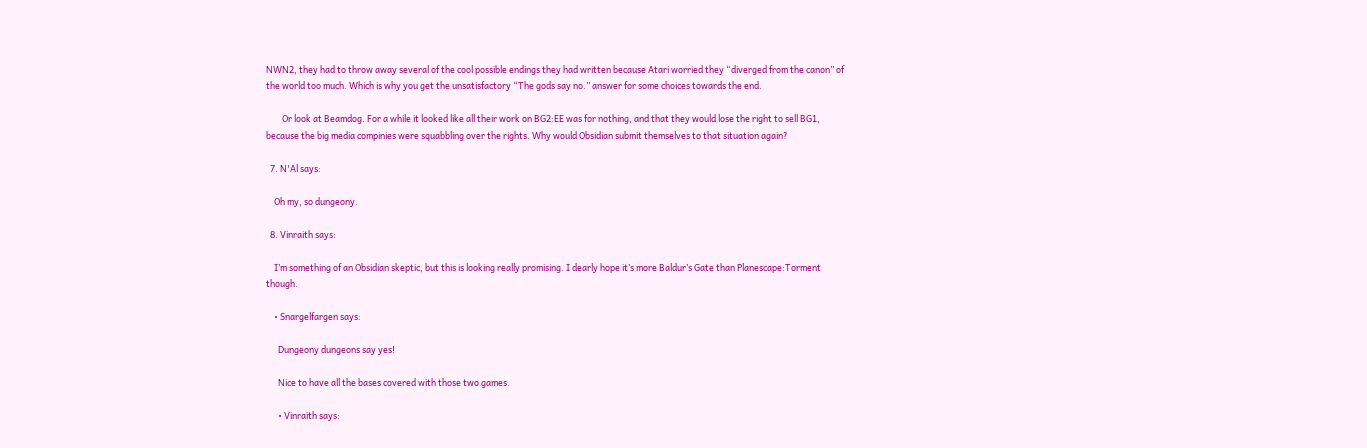NWN2, they had to throw away several of the cool possible endings they had written because Atari worried they “diverged from the canon” of the world too much. Which is why you get the unsatisfactory “The gods say no.” answer for some choices towards the end.

        Or look at Beamdog. For a while it looked like all their work on BG2:EE was for nothing, and that they would lose the right to sell BG1, because the big media compinies were squabbling over the rights. Why would Obsidian submit themselves to that situation again?

  7. N'Al says:

    Oh my, so dungeony.

  8. Vinraith says:

    I’m something of an Obsidian skeptic, but this is looking really promising. I dearly hope it’s more Baldur’s Gate than Planescape:Torment though.

    • Snargelfargen says:

      Dungeony dungeons say yes!

      Nice to have all the bases covered with those two games.

      • Vinraith says: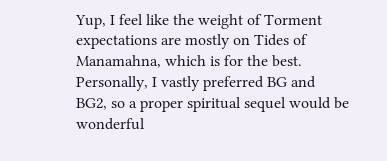Yup, I feel like the weight of Torment expectations are mostly on Tides of Manamahna, which is for the best. Personally, I vastly preferred BG and BG2, so a proper spiritual sequel would be wonderful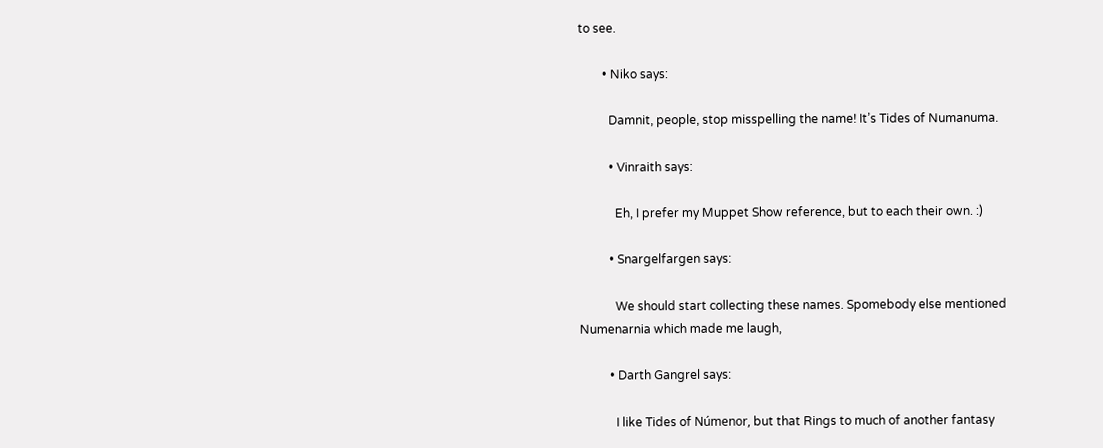to see.

        • Niko says:

          Damnit, people, stop misspelling the name! It’s Tides of Numanuma.

          • Vinraith says:

            Eh, I prefer my Muppet Show reference, but to each their own. :)

          • Snargelfargen says:

            We should start collecting these names. Spomebody else mentioned Numenarnia which made me laugh,

          • Darth Gangrel says:

            I like Tides of Númenor, but that Rings to much of another fantasy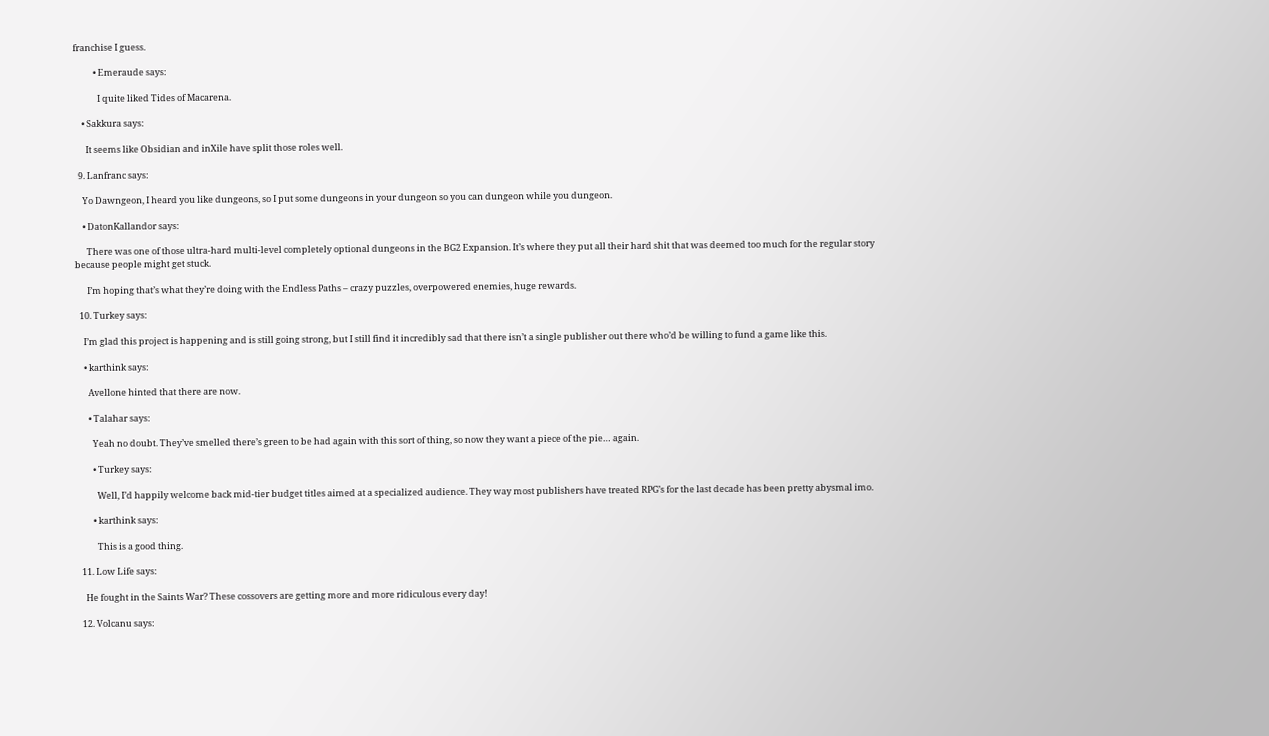franchise I guess.

          • Emeraude says:

            I quite liked Tides of Macarena.

    • Sakkura says:

      It seems like Obsidian and inXile have split those roles well.

  9. Lanfranc says:

    Yo Dawngeon, I heard you like dungeons, so I put some dungeons in your dungeon so you can dungeon while you dungeon.

    • DatonKallandor says:

      There was one of those ultra-hard multi-level completely optional dungeons in the BG2 Expansion. It’s where they put all their hard shit that was deemed too much for the regular story because people might get stuck.

      I’m hoping that’s what they’re doing with the Endless Paths – crazy puzzles, overpowered enemies, huge rewards.

  10. Turkey says:

    I’m glad this project is happening and is still going strong, but I still find it incredibly sad that there isn’t a single publisher out there who’d be willing to fund a game like this.

    • karthink says:

      Avellone hinted that there are now.

      • Talahar says:

        Yeah no doubt. They’ve smelled there’s green to be had again with this sort of thing, so now they want a piece of the pie… again.

        • Turkey says:

          Well, I’d happily welcome back mid-tier budget titles aimed at a specialized audience. They way most publishers have treated RPG’s for the last decade has been pretty abysmal imo.

        • karthink says:

          This is a good thing.

  11. Low Life says:

    He fought in the Saints War? These cossovers are getting more and more ridiculous every day!

  12. Volcanu says: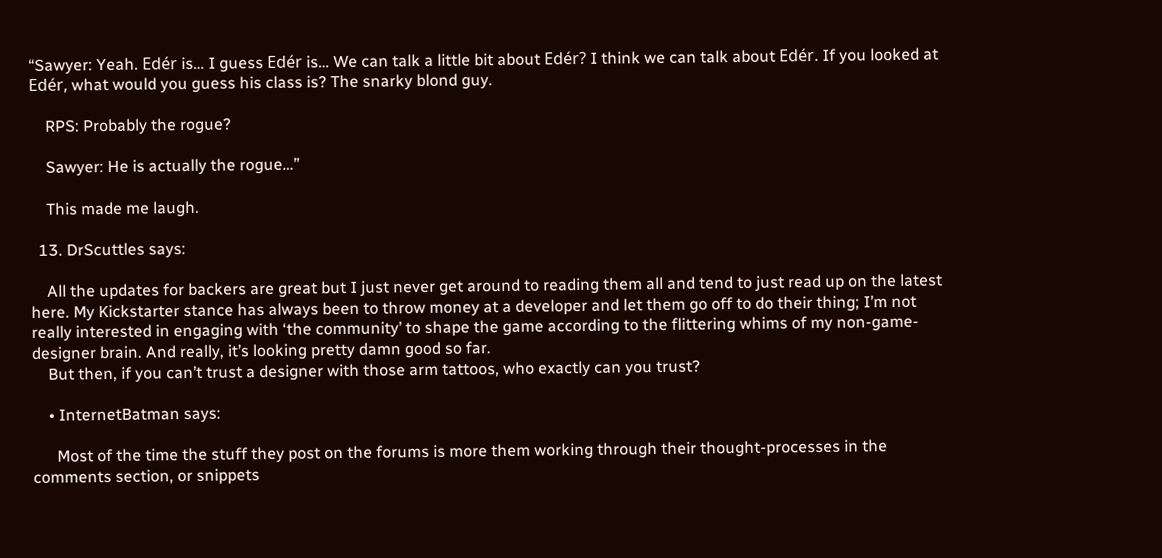“Sawyer: Yeah. Edér is… I guess Edér is… We can talk a little bit about Edér? I think we can talk about Edér. If you looked at Edér, what would you guess his class is? The snarky blond guy.

    RPS: Probably the rogue?

    Sawyer: He is actually the rogue…”

    This made me laugh.

  13. DrScuttles says:

    All the updates for backers are great but I just never get around to reading them all and tend to just read up on the latest here. My Kickstarter stance has always been to throw money at a developer and let them go off to do their thing; I’m not really interested in engaging with ‘the community’ to shape the game according to the flittering whims of my non-game-designer brain. And really, it’s looking pretty damn good so far.
    But then, if you can’t trust a designer with those arm tattoos, who exactly can you trust?

    • InternetBatman says:

      Most of the time the stuff they post on the forums is more them working through their thought-processes in the comments section, or snippets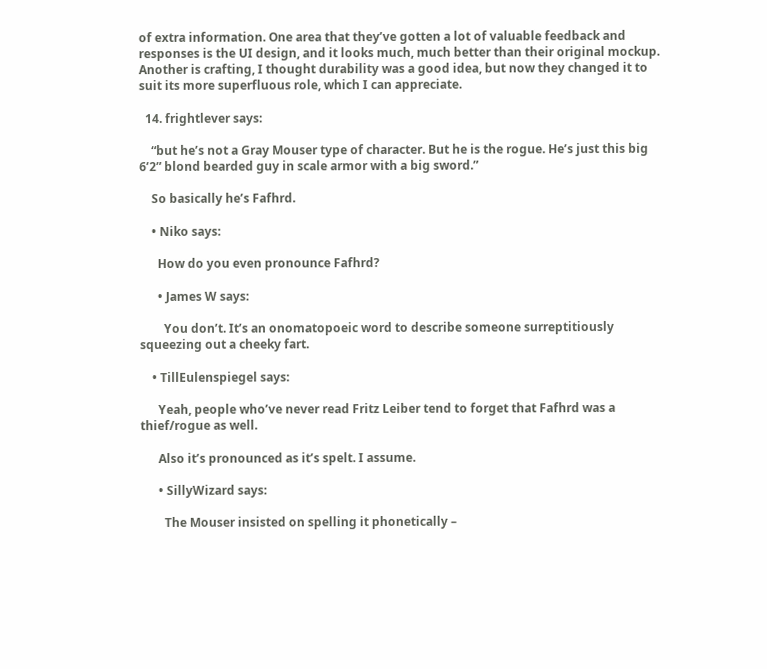of extra information. One area that they’ve gotten a lot of valuable feedback and responses is the UI design, and it looks much, much better than their original mockup. Another is crafting, I thought durability was a good idea, but now they changed it to suit its more superfluous role, which I can appreciate.

  14. frightlever says:

    “but he’s not a Gray Mouser type of character. But he is the rogue. He’s just this big 6’2” blond bearded guy in scale armor with a big sword.”

    So basically he’s Fafhrd.

    • Niko says:

      How do you even pronounce Fafhrd?

      • James W says:

        You don’t. It’s an onomatopoeic word to describe someone surreptitiously squeezing out a cheeky fart.

    • TillEulenspiegel says:

      Yeah, people who’ve never read Fritz Leiber tend to forget that Fafhrd was a thief/rogue as well.

      Also it’s pronounced as it’s spelt. I assume.

      • SillyWizard says:

        The Mouser insisted on spelling it phonetically –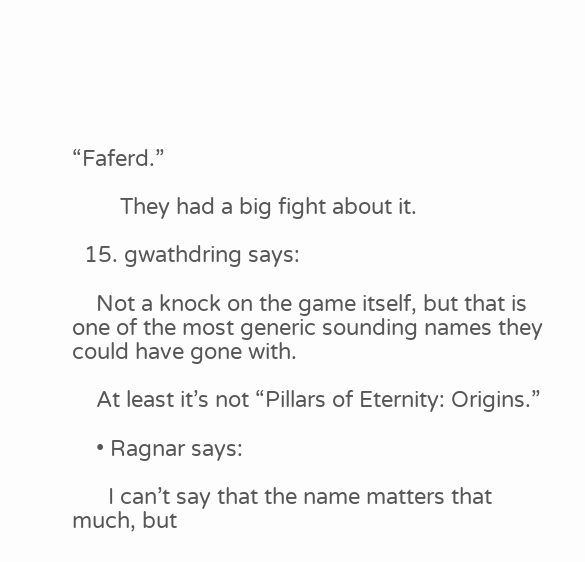“Faferd.”

        They had a big fight about it.

  15. gwathdring says:

    Not a knock on the game itself, but that is one of the most generic sounding names they could have gone with.

    At least it’s not “Pillars of Eternity: Origins.”

    • Ragnar says:

      I can’t say that the name matters that much, but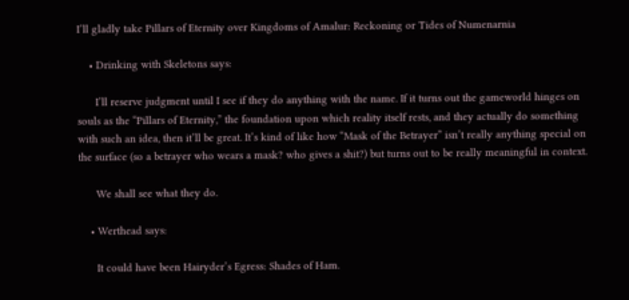I’ll gladly take Pillars of Eternity over Kingdoms of Amalur: Reckoning or Tides of Numenarnia

    • Drinking with Skeletons says:

      I’ll reserve judgment until I see if they do anything with the name. If it turns out the gameworld hinges on souls as the “Pillars of Eternity,” the foundation upon which reality itself rests, and they actually do something with such an idea, then it’ll be great. It’s kind of like how “Mask of the Betrayer” isn’t really anything special on the surface (so a betrayer who wears a mask? who gives a shit?) but turns out to be really meaningful in context.

      We shall see what they do.

    • Werthead says:

      It could have been Hairyder’s Egress: Shades of Ham.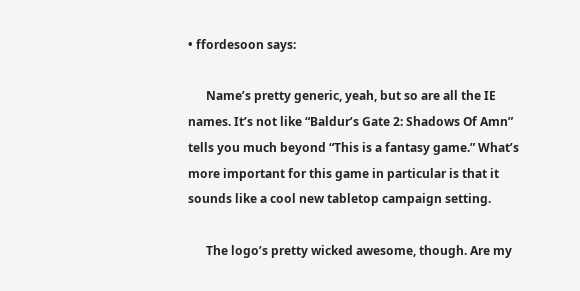• ffordesoon says:

      Name’s pretty generic, yeah, but so are all the IE names. It’s not like “Baldur’s Gate 2: Shadows Of Amn” tells you much beyond “This is a fantasy game.” What’s more important for this game in particular is that it sounds like a cool new tabletop campaign setting.

      The logo’s pretty wicked awesome, though. Are my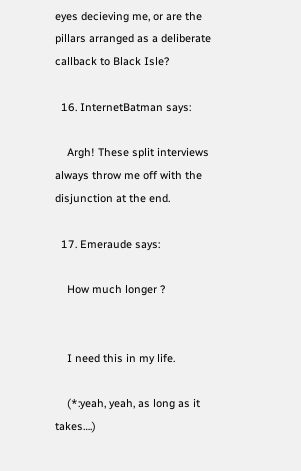eyes decieving me, or are the pillars arranged as a deliberate callback to Black Isle?

  16. InternetBatman says:

    Argh! These split interviews always throw me off with the disjunction at the end.

  17. Emeraude says:

    How much longer ?


    I need this in my life.

    (*:yeah, yeah, as long as it takes….)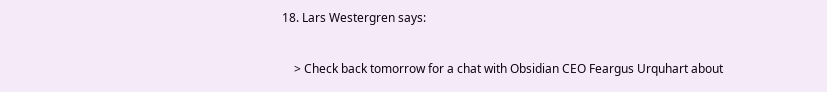18. Lars Westergren says:

    > Check back tomorrow for a chat with Obsidian CEO Feargus Urquhart about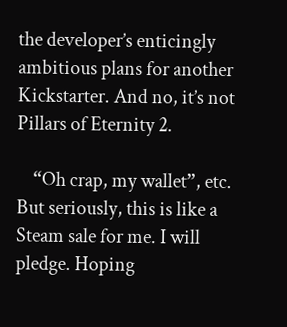the developer’s enticingly ambitious plans for another Kickstarter. And no, it’s not Pillars of Eternity 2.

    “Oh crap, my wallet”, etc. But seriously, this is like a Steam sale for me. I will pledge. Hoping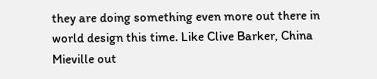they are doing something even more out there in world design this time. Like Clive Barker, China Mieville out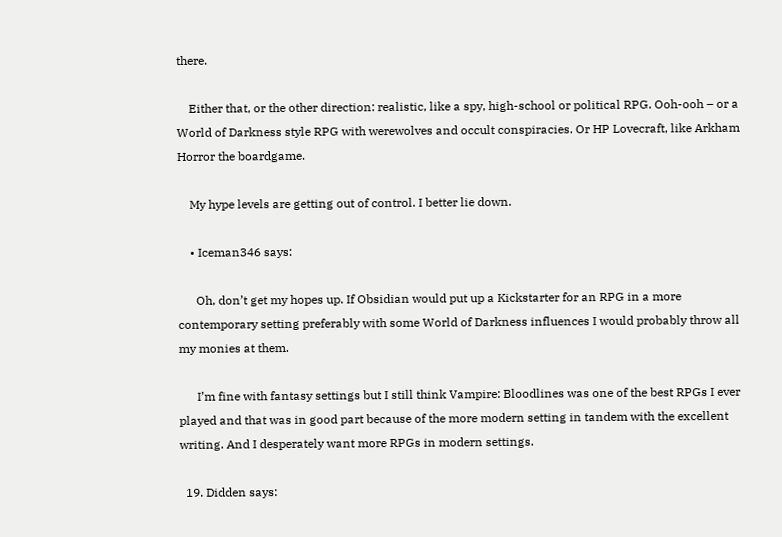there.

    Either that, or the other direction: realistic, like a spy, high-school or political RPG. Ooh-ooh – or a World of Darkness style RPG with werewolves and occult conspiracies. Or HP Lovecraft, like Arkham Horror the boardgame.

    My hype levels are getting out of control. I better lie down.

    • Iceman346 says:

      Oh, don’t get my hopes up. If Obsidian would put up a Kickstarter for an RPG in a more contemporary setting preferably with some World of Darkness influences I would probably throw all my monies at them.

      I’m fine with fantasy settings but I still think Vampire: Bloodlines was one of the best RPGs I ever played and that was in good part because of the more modern setting in tandem with the excellent writing. And I desperately want more RPGs in modern settings.

  19. Didden says: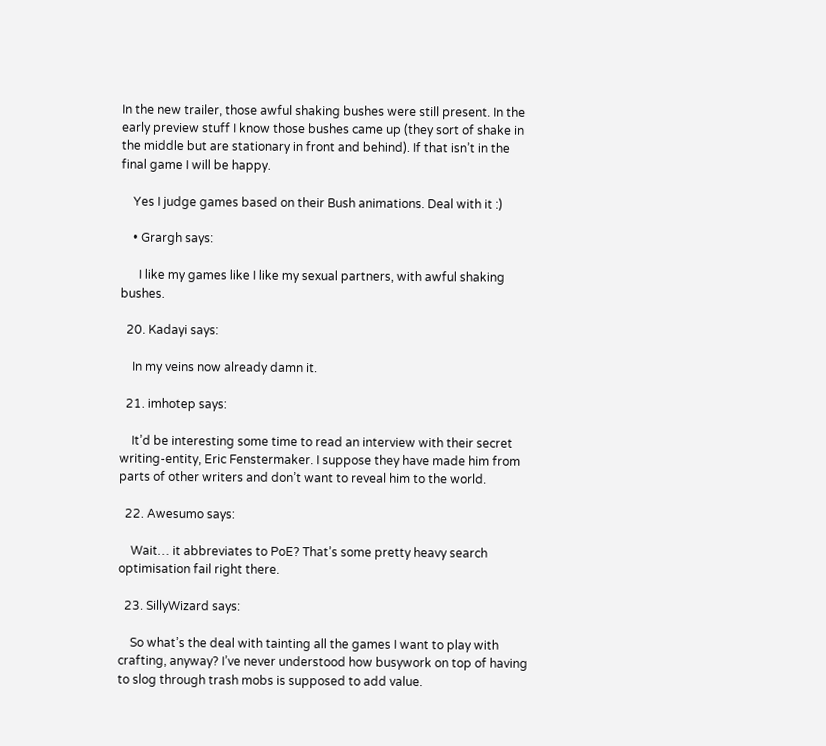In the new trailer, those awful shaking bushes were still present. In the early preview stuff I know those bushes came up (they sort of shake in the middle but are stationary in front and behind). If that isn’t in the final game I will be happy.

    Yes I judge games based on their Bush animations. Deal with it :)

    • Grargh says:

      I like my games like I like my sexual partners, with awful shaking bushes.

  20. Kadayi says:

    In my veins now already damn it.

  21. imhotep says:

    It’d be interesting some time to read an interview with their secret writing-entity, Eric Fenstermaker. I suppose they have made him from parts of other writers and don’t want to reveal him to the world.

  22. Awesumo says:

    Wait… it abbreviates to PoE? That’s some pretty heavy search optimisation fail right there.

  23. SillyWizard says:

    So what’s the deal with tainting all the games I want to play with crafting, anyway? I’ve never understood how busywork on top of having to slog through trash mobs is supposed to add value.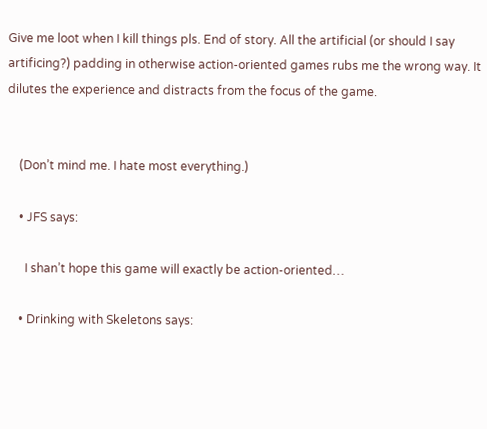Give me loot when I kill things pls. End of story. All the artificial (or should I say artificing?) padding in otherwise action-oriented games rubs me the wrong way. It dilutes the experience and distracts from the focus of the game.


    (Don’t mind me. I hate most everything.)

    • JFS says:

      I shan’t hope this game will exactly be action-oriented…

    • Drinking with Skeletons says: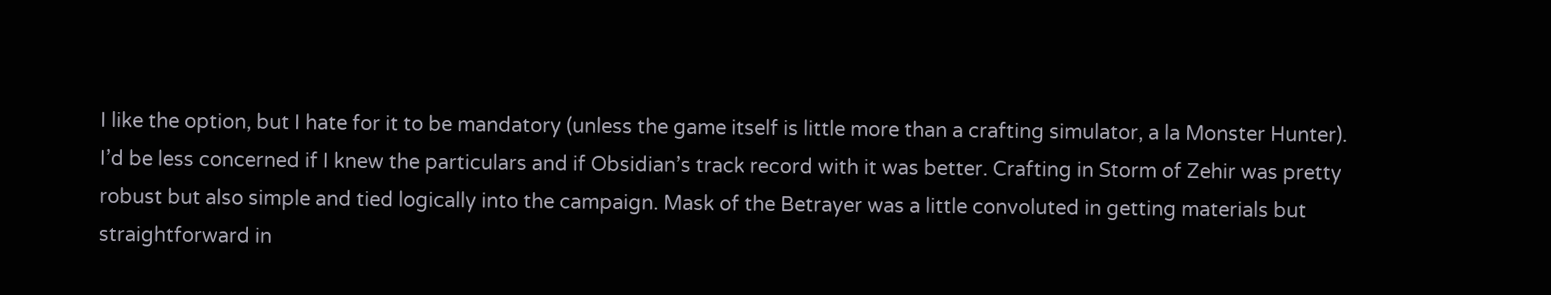I like the option, but I hate for it to be mandatory (unless the game itself is little more than a crafting simulator, a la Monster Hunter). I’d be less concerned if I knew the particulars and if Obsidian’s track record with it was better. Crafting in Storm of Zehir was pretty robust but also simple and tied logically into the campaign. Mask of the Betrayer was a little convoluted in getting materials but straightforward in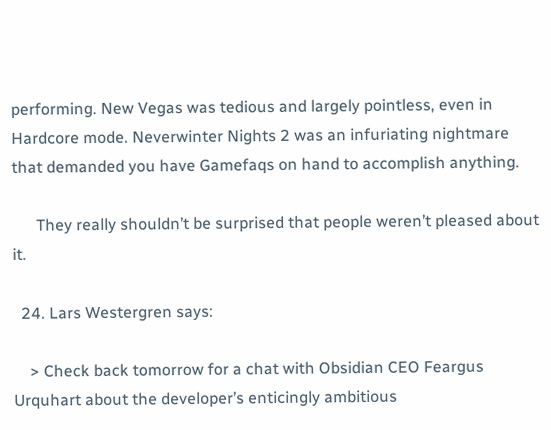performing. New Vegas was tedious and largely pointless, even in Hardcore mode. Neverwinter Nights 2 was an infuriating nightmare that demanded you have Gamefaqs on hand to accomplish anything.

      They really shouldn’t be surprised that people weren’t pleased about it.

  24. Lars Westergren says:

    > Check back tomorrow for a chat with Obsidian CEO Feargus Urquhart about the developer’s enticingly ambitious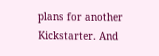plans for another Kickstarter. And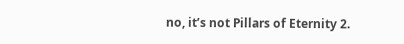no, it’s not Pillars of Eternity 2.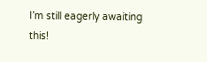I’m still eagerly awaiting this!